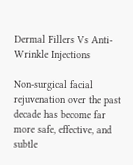Dermal Fillers Vs Anti-Wrinkle Injections

Non-surgical facial rejuvenation over the past decade has become far more safe, effective, and subtle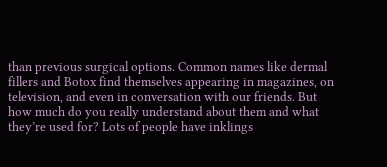than previous surgical options. Common names like dermal fillers and Botox find themselves appearing in magazines, on television, and even in conversation with our friends. But how much do you really understand about them and what they’re used for? Lots of people have inklings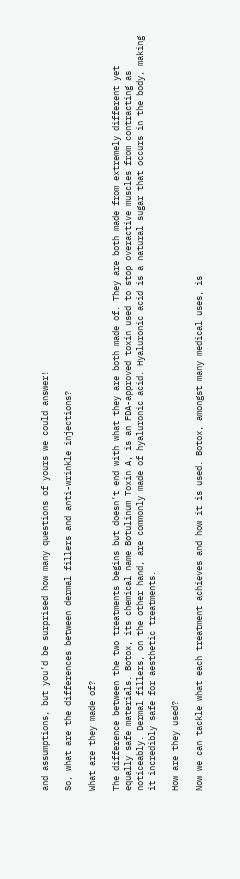and assumptions, but you’d be surprised how many questions of yours we could answer!

So, what are the differences between dermal fillers and anti-wrinkle injections?

What are they made of?

The difference between the two treatments begins but doesn’t end with what they are both made of. They are both made from extremely different yet equally safe materials. Botox, its chemical name Botulinum Toxin A, is an FDA-approved toxin used to stop overactive muscles from contracting as noticeably. Dermal fillers, on the other hand, are commonly made of hyaluronic acid. Hyaluronic acid is a natural sugar that occurs in the body, making it incredibly safe for aesthetic treatments.

How are they used?

Now we can tackle what each treatment achieves and how it is used. Botox, amongst many medical uses, is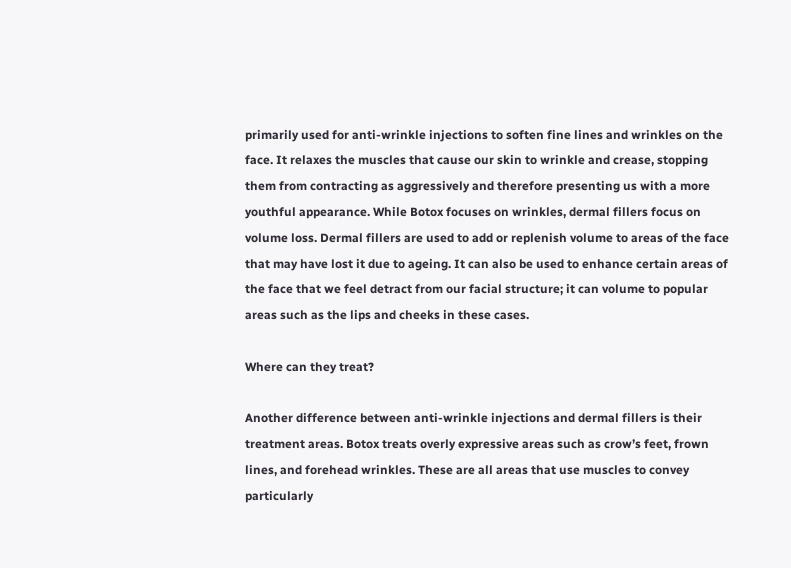primarily used for anti-wrinkle injections to soften fine lines and wrinkles on the face. It relaxes the muscles that cause our skin to wrinkle and crease, stopping them from contracting as aggressively and therefore presenting us with a more youthful appearance. While Botox focuses on wrinkles, dermal fillers focus on volume loss. Dermal fillers are used to add or replenish volume to areas of the face that may have lost it due to ageing. It can also be used to enhance certain areas of the face that we feel detract from our facial structure; it can volume to popular areas such as the lips and cheeks in these cases.

Where can they treat?

Another difference between anti-wrinkle injections and dermal fillers is their treatment areas. Botox treats overly expressive areas such as crow’s feet, frown lines, and forehead wrinkles. These are all areas that use muscles to convey particularly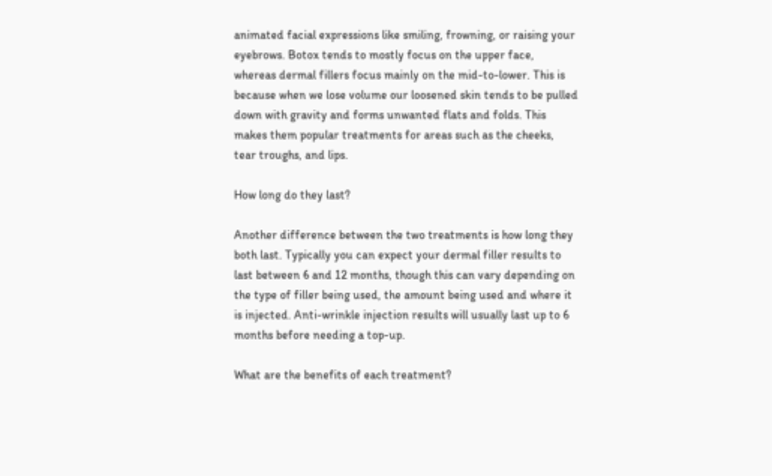animated facial expressions like smiling, frowning, or raising your eyebrows. Botox tends to mostly focus on the upper face, whereas dermal fillers focus mainly on the mid-to-lower. This is because when we lose volume our loosened skin tends to be pulled down with gravity and forms unwanted flats and folds. This makes them popular treatments for areas such as the cheeks, tear troughs, and lips.

How long do they last?

Another difference between the two treatments is how long they both last. Typically you can expect your dermal filler results to last between 6 and 12 months, though this can vary depending on the type of filler being used, the amount being used and where it is injected. Anti-wrinkle injection results will usually last up to 6 months before needing a top-up.

What are the benefits of each treatment?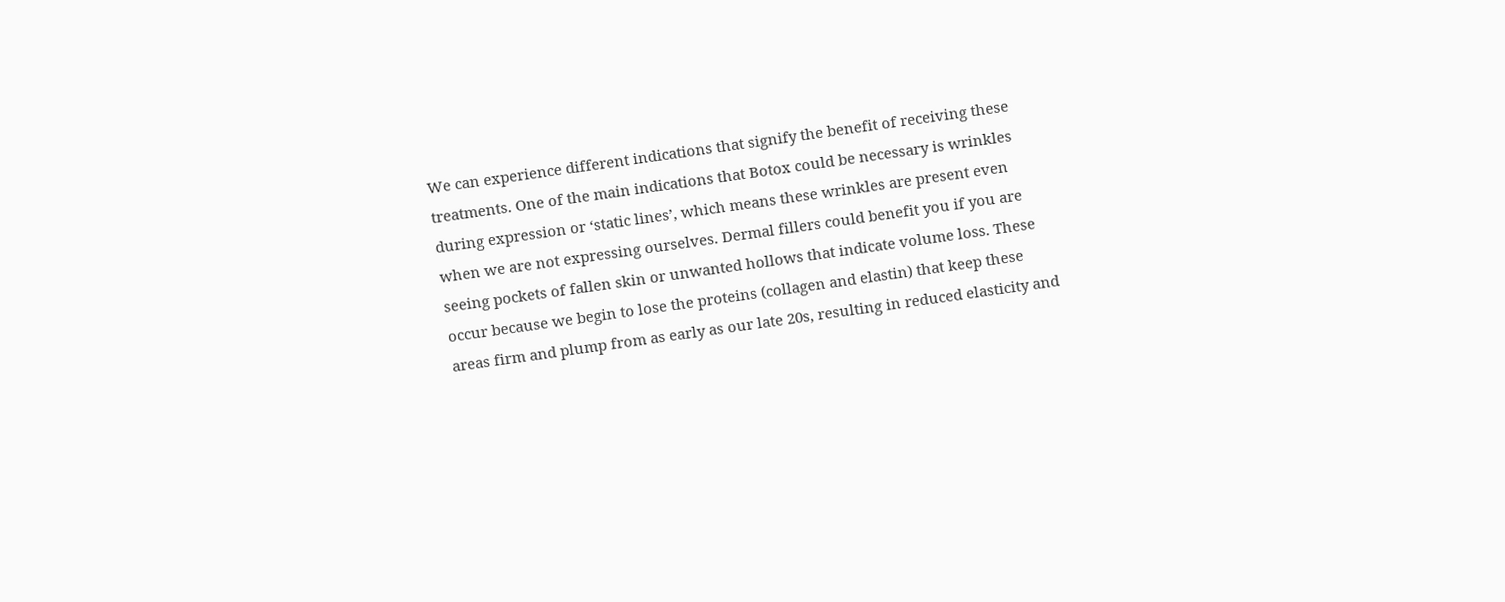We can experience different indications that signify the benefit of receiving these treatments. One of the main indications that Botox could be necessary is wrinkles during expression or ‘static lines’, which means these wrinkles are present even when we are not expressing ourselves. Dermal fillers could benefit you if you are seeing pockets of fallen skin or unwanted hollows that indicate volume loss. These occur because we begin to lose the proteins (collagen and elastin) that keep these areas firm and plump from as early as our late 20s, resulting in reduced elasticity and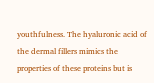youthfulness. The hyaluronic acid of the dermal fillers mimics the properties of these proteins but is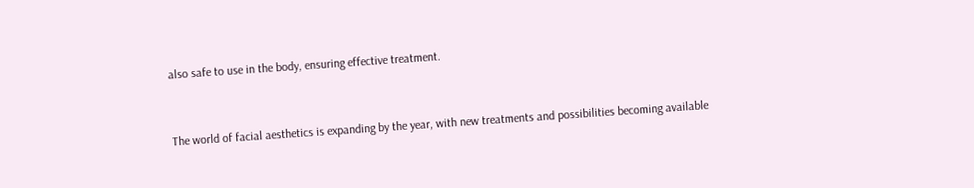also safe to use in the body, ensuring effective treatment.


The world of facial aesthetics is expanding by the year, with new treatments and possibilities becoming available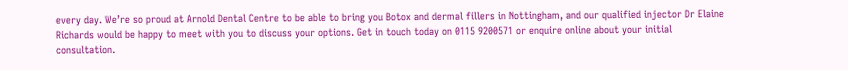every day. We’re so proud at Arnold Dental Centre to be able to bring you Botox and dermal fillers in Nottingham, and our qualified injector Dr Elaine Richards would be happy to meet with you to discuss your options. Get in touch today on 0115 9200571 or enquire online about your initial consultation.